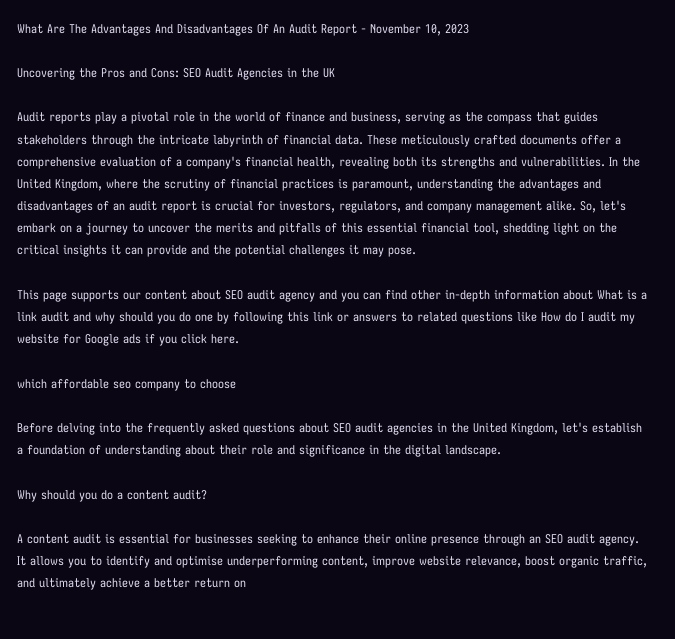What Are The Advantages And Disadvantages Of An Audit Report - November 10, 2023

Uncovering the Pros and Cons: SEO Audit Agencies in the UK

Audit reports play a pivotal role in the world of finance and business, serving as the compass that guides stakeholders through the intricate labyrinth of financial data. These meticulously crafted documents offer a comprehensive evaluation of a company's financial health, revealing both its strengths and vulnerabilities. In the United Kingdom, where the scrutiny of financial practices is paramount, understanding the advantages and disadvantages of an audit report is crucial for investors, regulators, and company management alike. So, let's embark on a journey to uncover the merits and pitfalls of this essential financial tool, shedding light on the critical insights it can provide and the potential challenges it may pose.

This page supports our content about SEO audit agency and you can find other in-depth information about What is a link audit and why should you do one by following this link or answers to related questions like How do I audit my website for Google ads if you click here.

which affordable seo company to choose

Before delving into the frequently asked questions about SEO audit agencies in the United Kingdom, let's establish a foundation of understanding about their role and significance in the digital landscape.

Why should you do a content audit?

A content audit is essential for businesses seeking to enhance their online presence through an SEO audit agency. It allows you to identify and optimise underperforming content, improve website relevance, boost organic traffic, and ultimately achieve a better return on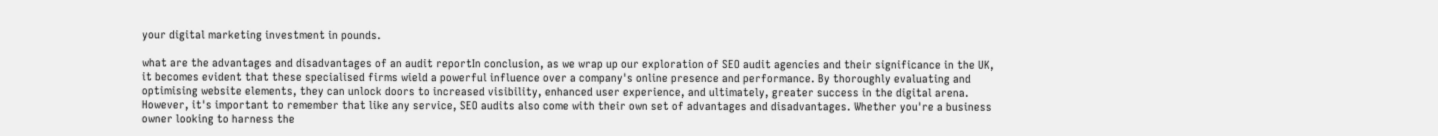your digital marketing investment in pounds.

what are the advantages and disadvantages of an audit reportIn conclusion, as we wrap up our exploration of SEO audit agencies and their significance in the UK, it becomes evident that these specialised firms wield a powerful influence over a company's online presence and performance. By thoroughly evaluating and optimising website elements, they can unlock doors to increased visibility, enhanced user experience, and ultimately, greater success in the digital arena. However, it's important to remember that like any service, SEO audits also come with their own set of advantages and disadvantages. Whether you're a business owner looking to harness the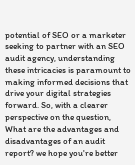potential of SEO or a marketer seeking to partner with an SEO audit agency, understanding these intricacies is paramount to making informed decisions that drive your digital strategies forward. So, with a clearer perspective on the question, What are the advantages and disadvantages of an audit report? we hope you're better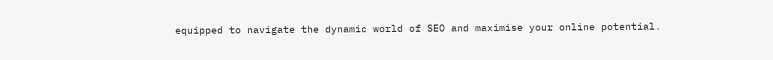equipped to navigate the dynamic world of SEO and maximise your online potential.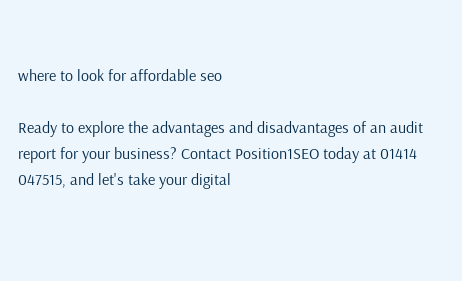where to look for affordable seo

Ready to explore the advantages and disadvantages of an audit report for your business? Contact Position1SEO today at 01414 047515, and let's take your digital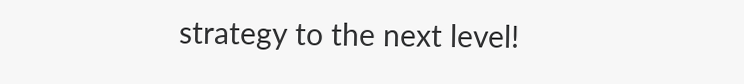strategy to the next level!